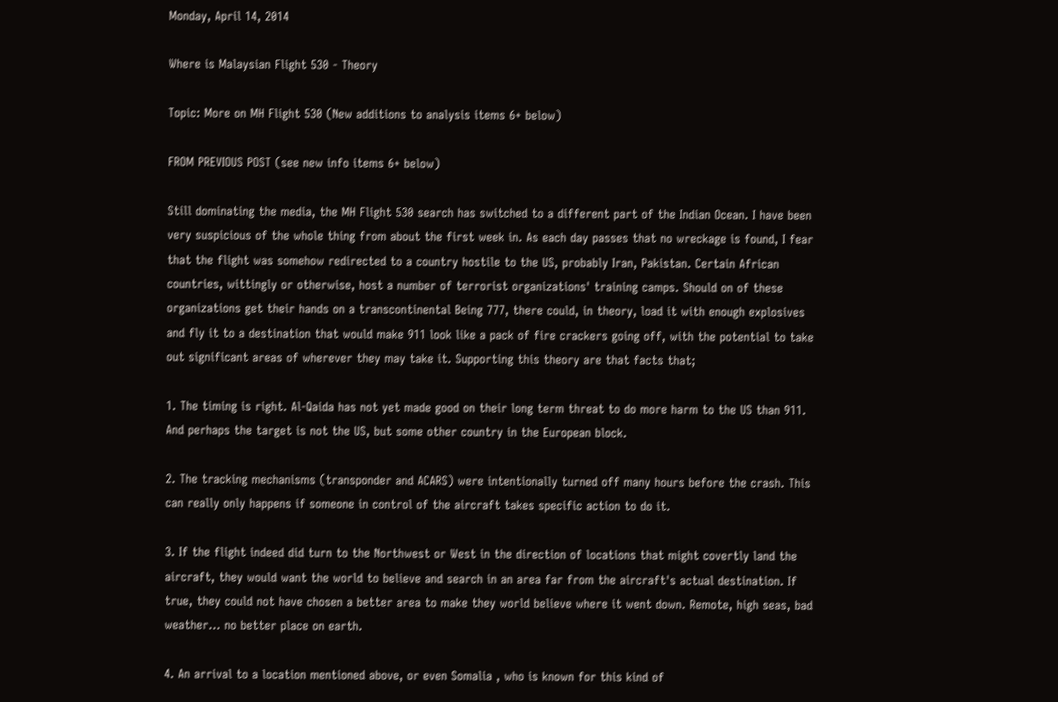Monday, April 14, 2014

Where is Malaysian Flight 530 - Theory

Topic: More on MH Flight 530 (New additions to analysis items 6+ below)

FROM PREVIOUS POST (see new info items 6+ below)

Still dominating the media, the MH Flight 530 search has switched to a different part of the Indian Ocean. I have been very suspicious of the whole thing from about the first week in. As each day passes that no wreckage is found, I fear that the flight was somehow redirected to a country hostile to the US, probably Iran, Pakistan. Certain African countries, wittingly or otherwise, host a number of terrorist organizations' training camps. Should on of these organizations get their hands on a transcontinental Being 777, there could, in theory, load it with enough explosives and fly it to a destination that would make 911 look like a pack of fire crackers going off, with the potential to take out significant areas of wherever they may take it. Supporting this theory are that facts that;

1. The timing is right. Al-Qaida has not yet made good on their long term threat to do more harm to the US than 911. And perhaps the target is not the US, but some other country in the European block.

2. The tracking mechanisms (transponder and ACARS) were intentionally turned off many hours before the crash. This can really only happens if someone in control of the aircraft takes specific action to do it.

3. If the flight indeed did turn to the Northwest or West in the direction of locations that might covertly land the aircraft, they would want the world to believe and search in an area far from the aircraft's actual destination. If true, they could not have chosen a better area to make they world believe where it went down. Remote, high seas, bad weather... no better place on earth.

4. An arrival to a location mentioned above, or even Somalia , who is known for this kind of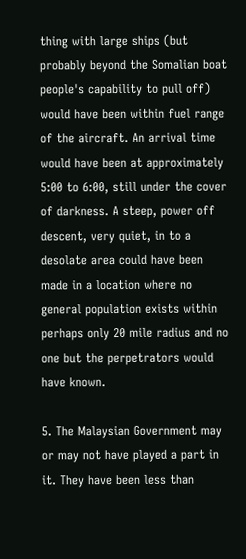thing with large ships (but probably beyond the Somalian boat people's capability to pull off) would have been within fuel range of the aircraft. An arrival time would have been at approximately 5:00 to 6:00, still under the cover of darkness. A steep, power off descent, very quiet, in to a desolate area could have been made in a location where no general population exists within perhaps only 20 mile radius and no one but the perpetrators would have known.

5. The Malaysian Government may or may not have played a part in it. They have been less than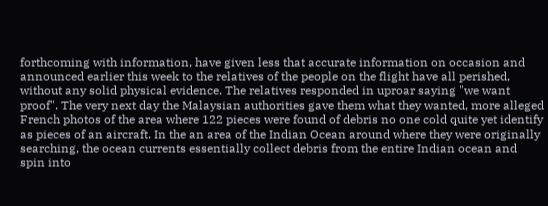forthcoming with information, have given less that accurate information on occasion and announced earlier this week to the relatives of the people on the flight have all perished, without any solid physical evidence. The relatives responded in uproar saying "we want proof". The very next day the Malaysian authorities gave them what they wanted, more alleged French photos of the area where 122 pieces were found of debris no one cold quite yet identify as pieces of an aircraft. In the an area of the Indian Ocean around where they were originally searching, the ocean currents essentially collect debris from the entire Indian ocean and spin into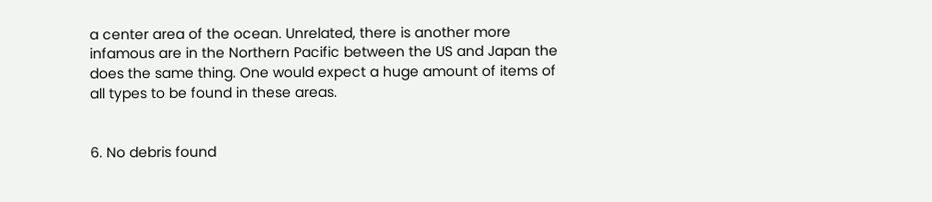a center area of the ocean. Unrelated, there is another more infamous are in the Northern Pacific between the US and Japan the does the same thing. One would expect a huge amount of items of all types to be found in these areas.


6. No debris found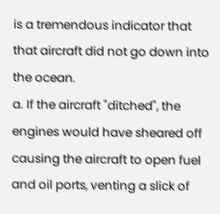is a tremendous indicator that that aircraft did not go down into the ocean.
a. If the aircraft "ditched", the engines would have sheared off causing the aircraft to open fuel and oil ports, venting a slick of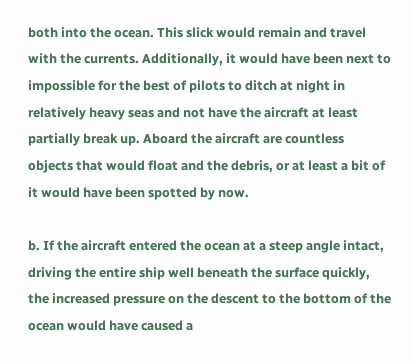both into the ocean. This slick would remain and travel with the currents. Additionally, it would have been next to impossible for the best of pilots to ditch at night in relatively heavy seas and not have the aircraft at least partially break up. Aboard the aircraft are countless objects that would float and the debris, or at least a bit of it would have been spotted by now.

b. If the aircraft entered the ocean at a steep angle intact, driving the entire ship well beneath the surface quickly, the increased pressure on the descent to the bottom of the ocean would have caused a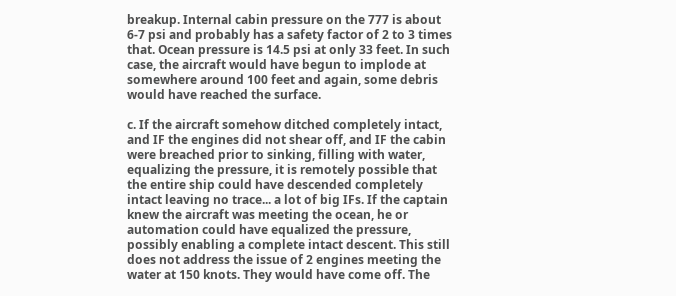breakup. Internal cabin pressure on the 777 is about 6-7 psi and probably has a safety factor of 2 to 3 times that. Ocean pressure is 14.5 psi at only 33 feet. In such case, the aircraft would have begun to implode at somewhere around 100 feet and again, some debris would have reached the surface.

c. If the aircraft somehow ditched completely intact, and IF the engines did not shear off, and IF the cabin were breached prior to sinking, filling with water, equalizing the pressure, it is remotely possible that the entire ship could have descended completely intact leaving no trace... a lot of big IFs. If the captain knew the aircraft was meeting the ocean, he or automation could have equalized the pressure, possibly enabling a complete intact descent. This still does not address the issue of 2 engines meeting the water at 150 knots. They would have come off. The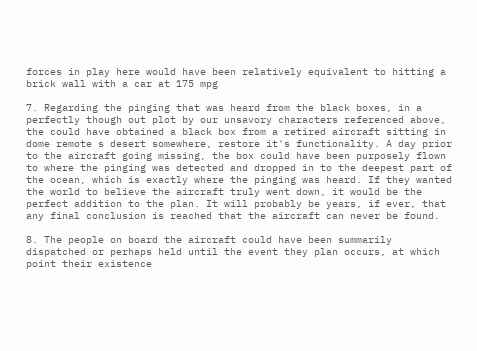forces in play here would have been relatively equivalent to hitting a brick wall with a car at 175 mpg

7. Regarding the pinging that was heard from the black boxes, in a perfectly though out plot by our unsavory characters referenced above, the could have obtained a black box from a retired aircraft sitting in dome remote s desert somewhere, restore it's functionality. A day prior to the aircraft going missing, the box could have been purposely flown to where the pinging was detected and dropped in to the deepest part of the ocean, which is exactly where the pinging was heard. If they wanted the world to believe the aircraft truly went down, it would be the perfect addition to the plan. It will probably be years, if ever, that any final conclusion is reached that the aircraft can never be found.

8. The people on board the aircraft could have been summarily dispatched or perhaps held until the event they plan occurs, at which point their existence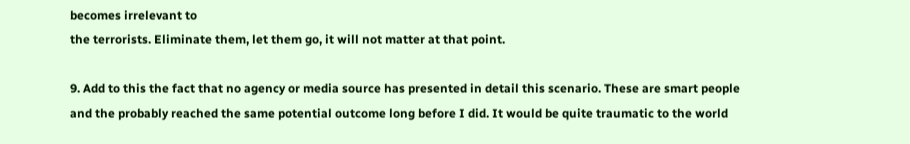becomes irrelevant to
the terrorists. Eliminate them, let them go, it will not matter at that point.

9. Add to this the fact that no agency or media source has presented in detail this scenario. These are smart people and the probably reached the same potential outcome long before I did. It would be quite traumatic to the world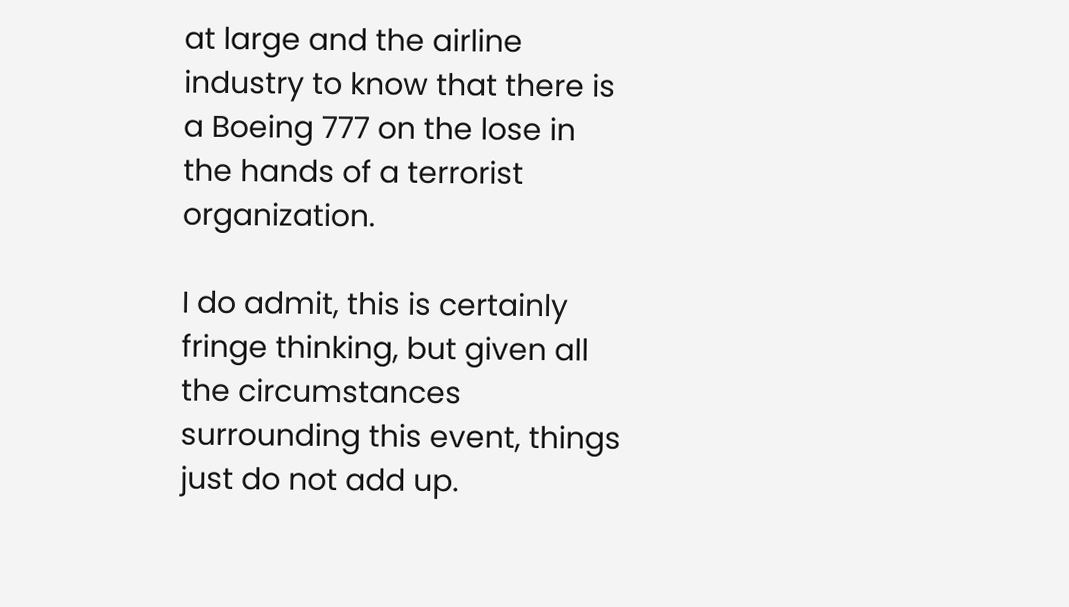at large and the airline industry to know that there is a Boeing 777 on the lose in the hands of a terrorist organization.

I do admit, this is certainly fringe thinking, but given all the circumstances surrounding this event, things just do not add up.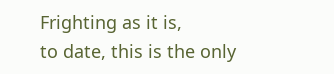Frighting as it is,
to date, this is the only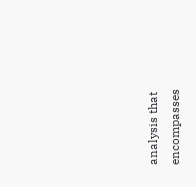analysis that encompasses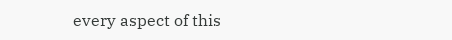every aspect of this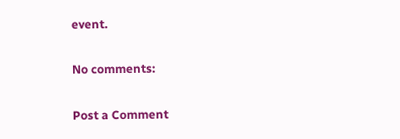event.

No comments:

Post a Comment